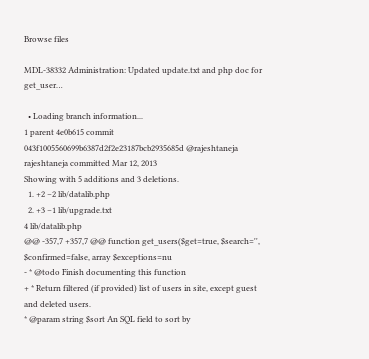Browse files

MDL-38332 Administration: Updated update.txt and php doc for get_user…

  • Loading branch information...
1 parent 4e0b615 commit 043f1005560699b6387d2f2e23187bcb2935685d @rajeshtaneja rajeshtaneja committed Mar 12, 2013
Showing with 5 additions and 3 deletions.
  1. +2 −2 lib/datalib.php
  2. +3 −1 lib/upgrade.txt
4 lib/datalib.php
@@ -357,7 +357,7 @@ function get_users($get=true, $search='', $confirmed=false, array $exceptions=nu
- * @todo Finish documenting this function
+ * Return filtered (if provided) list of users in site, except guest and deleted users.
* @param string $sort An SQL field to sort by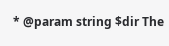* @param string $dir The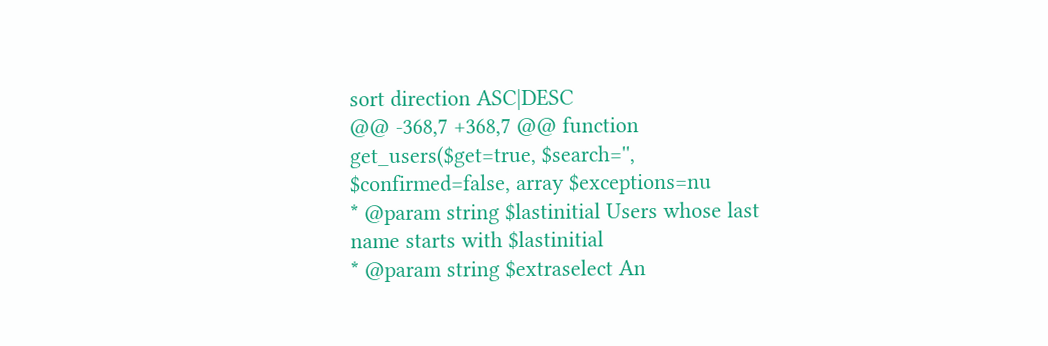sort direction ASC|DESC
@@ -368,7 +368,7 @@ function get_users($get=true, $search='', $confirmed=false, array $exceptions=nu
* @param string $lastinitial Users whose last name starts with $lastinitial
* @param string $extraselect An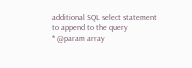additional SQL select statement to append to the query
* @param array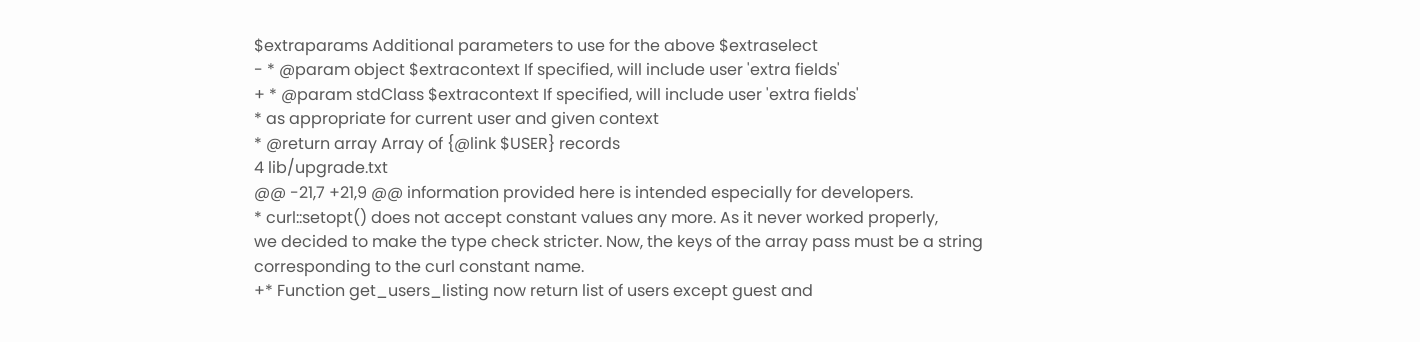$extraparams Additional parameters to use for the above $extraselect
- * @param object $extracontext If specified, will include user 'extra fields'
+ * @param stdClass $extracontext If specified, will include user 'extra fields'
* as appropriate for current user and given context
* @return array Array of {@link $USER} records
4 lib/upgrade.txt
@@ -21,7 +21,9 @@ information provided here is intended especially for developers.
* curl::setopt() does not accept constant values any more. As it never worked properly,
we decided to make the type check stricter. Now, the keys of the array pass must be a string
corresponding to the curl constant name.
+* Function get_users_listing now return list of users except guest and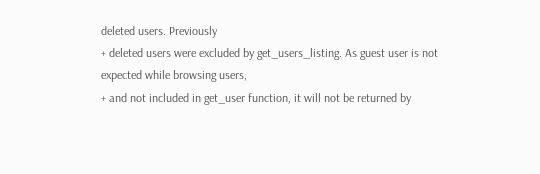deleted users. Previously
+ deleted users were excluded by get_users_listing. As guest user is not expected while browsing users,
+ and not included in get_user function, it will not be returned by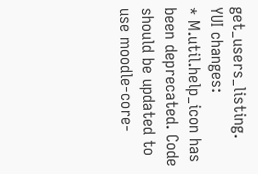get_users_listing.
YUI changes:
* M.util.help_icon has been deprecated. Code should be updated to use moodle-core-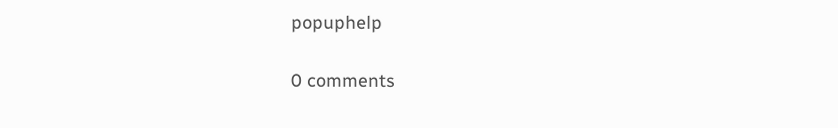popuphelp

0 comments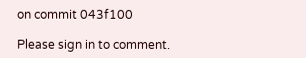on commit 043f100

Please sign in to comment.